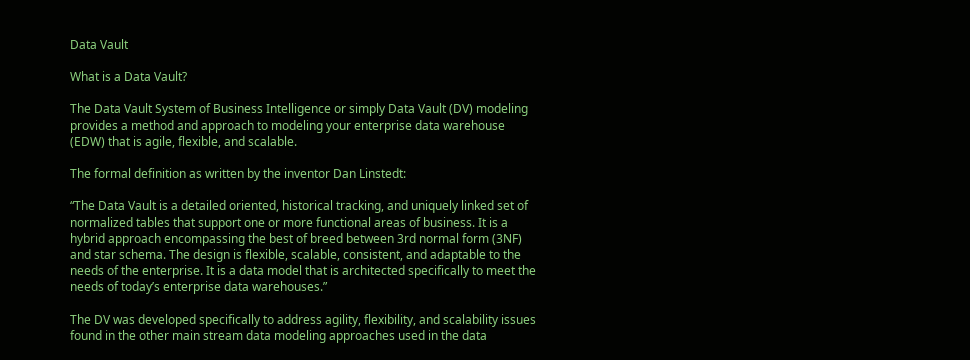Data Vault

What is a Data Vault?

The Data Vault System of Business Intelligence or simply Data Vault (DV) modeling provides a method and approach to modeling your enterprise data warehouse (EDW) that is agile, flexible, and scalable.

The formal definition as written by the inventor Dan Linstedt:

“The Data Vault is a detailed oriented, historical tracking, and uniquely linked set of normalized tables that support one or more functional areas of business. It is a hybrid approach encompassing the best of breed between 3rd normal form (3NF) and star schema. The design is flexible, scalable, consistent, and adaptable to the needs of the enterprise. It is a data model that is architected specifically to meet the needs of today’s enterprise data warehouses.”

The DV was developed specifically to address agility, flexibility, and scalability issues found in the other main stream data modeling approaches used in the data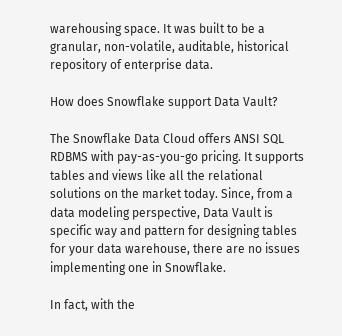warehousing space. It was built to be a granular, non-volatile, auditable, historical repository of enterprise data.

How does Snowflake support Data Vault?

The Snowflake Data Cloud offers ANSI SQL RDBMS with pay-as-you-go pricing. It supports tables and views like all the relational solutions on the market today. Since, from a data modeling perspective, Data Vault is specific way and pattern for designing tables for your data warehouse, there are no issues implementing one in Snowflake.

In fact, with the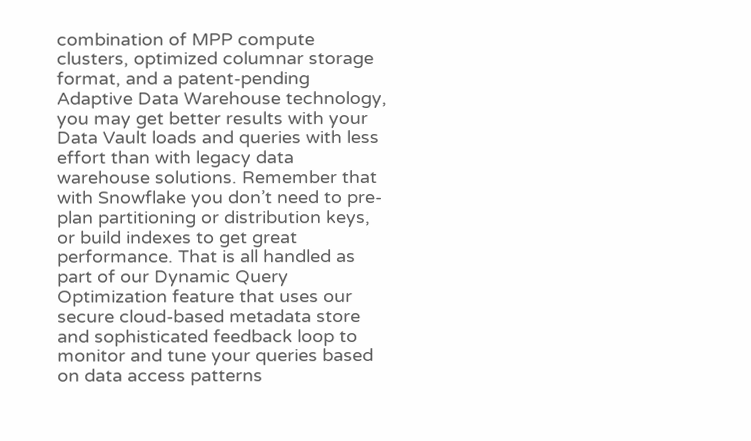combination of MPP compute clusters, optimized columnar storage format, and a patent-pending Adaptive Data Warehouse technology, you may get better results with your Data Vault loads and queries with less effort than with legacy data warehouse solutions. Remember that with Snowflake you don’t need to pre-plan partitioning or distribution keys, or build indexes to get great performance. That is all handled as part of our Dynamic Query Optimization feature that uses our secure cloud-based metadata store and sophisticated feedback loop to monitor and tune your queries based on data access patterns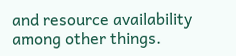and resource availability among other things.